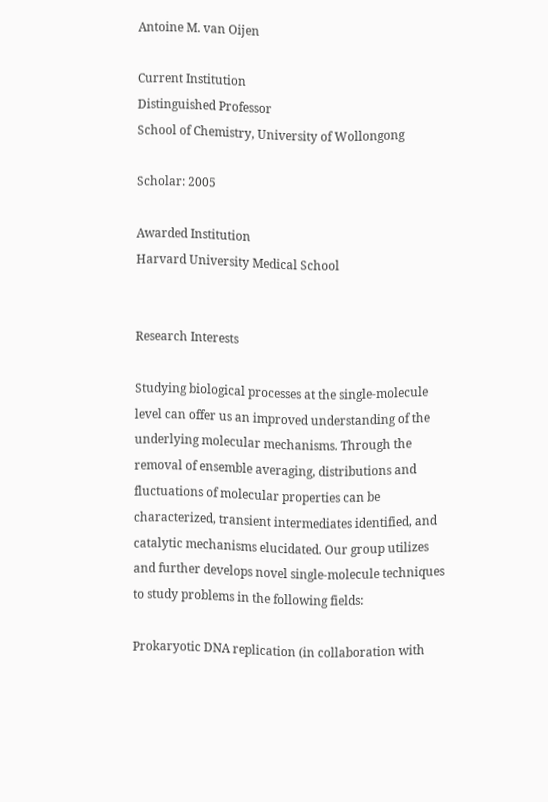Antoine M. van Oijen

Current Institution
Distinguished Professor
School of Chemistry, University of Wollongong

Scholar: 2005

Awarded Institution
Harvard University Medical School


Research Interests

Studying biological processes at the single-molecule level can offer us an improved understanding of the underlying molecular mechanisms. Through the removal of ensemble averaging, distributions and fluctuations of molecular properties can be characterized, transient intermediates identified, and catalytic mechanisms elucidated. Our group utilizes and further develops novel single-molecule techniques to study problems in the following fields:

Prokaryotic DNA replication (in collaboration with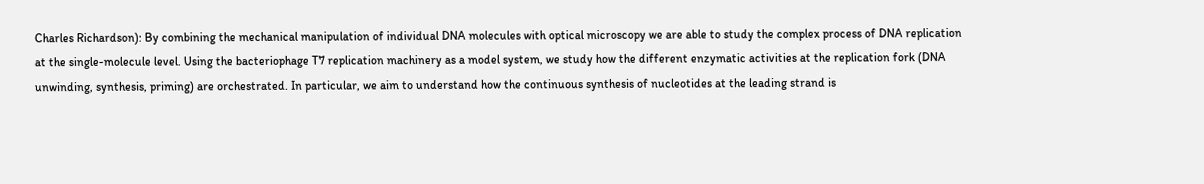Charles Richardson): By combining the mechanical manipulation of individual DNA molecules with optical microscopy we are able to study the complex process of DNA replication at the single-molecule level. Using the bacteriophage T7 replication machinery as a model system, we study how the different enzymatic activities at the replication fork (DNA unwinding, synthesis, priming) are orchestrated. In particular, we aim to understand how the continuous synthesis of nucleotides at the leading strand is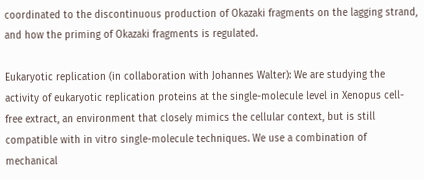coordinated to the discontinuous production of Okazaki fragments on the lagging strand, and how the priming of Okazaki fragments is regulated.

Eukaryotic replication (in collaboration with Johannes Walter): We are studying the activity of eukaryotic replication proteins at the single-molecule level in Xenopus cell-free extract, an environment that closely mimics the cellular context, but is still compatible with in vitro single-molecule techniques. We use a combination of mechanical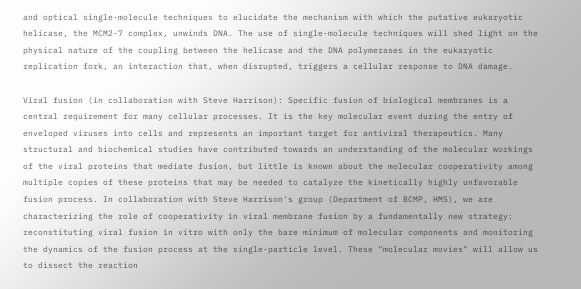and optical single-molecule techniques to elucidate the mechanism with which the putative eukaryotic helicase, the MCM2-7 complex, unwinds DNA. The use of single-molecule techniques will shed light on the physical nature of the coupling between the helicase and the DNA polymerases in the eukaryotic replication fork, an interaction that, when disrupted, triggers a cellular response to DNA damage.

Viral fusion (in collaboration with Steve Harrison): Specific fusion of biological membranes is a central requirement for many cellular processes. It is the key molecular event during the entry of enveloped viruses into cells and represents an important target for antiviral therapeutics. Many structural and biochemical studies have contributed towards an understanding of the molecular workings of the viral proteins that mediate fusion, but little is known about the molecular cooperativity among multiple copies of these proteins that may be needed to catalyze the kinetically highly unfavorable fusion process. In collaboration with Steve Harrison's group (Department of BCMP, HMS), we are characterizing the role of cooperativity in viral membrane fusion by a fundamentally new strategy: reconstituting viral fusion in vitro with only the bare minimum of molecular components and monitoring the dynamics of the fusion process at the single-particle level. These "molecular movies" will allow us to dissect the reaction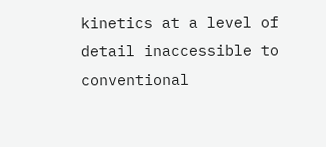kinetics at a level of detail inaccessible to conventional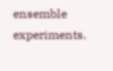ensemble experiments.